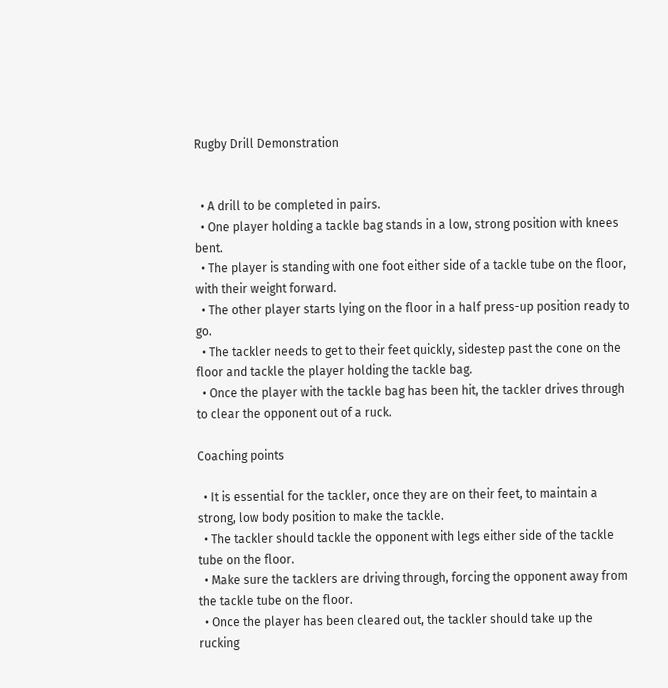Rugby Drill Demonstration


  • A drill to be completed in pairs.
  • One player holding a tackle bag stands in a low, strong position with knees bent.
  • The player is standing with one foot either side of a tackle tube on the floor, with their weight forward.
  • The other player starts lying on the floor in a half press-up position ready to go.
  • The tackler needs to get to their feet quickly, sidestep past the cone on the floor and tackle the player holding the tackle bag.
  • Once the player with the tackle bag has been hit, the tackler drives through to clear the opponent out of a ruck.

Coaching points

  • It is essential for the tackler, once they are on their feet, to maintain a strong, low body position to make the tackle.
  • The tackler should tackle the opponent with legs either side of the tackle tube on the floor.
  • Make sure the tacklers are driving through, forcing the opponent away from the tackle tube on the floor.
  • Once the player has been cleared out, the tackler should take up the rucking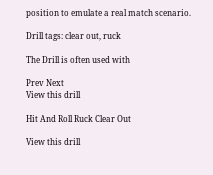position to emulate a real match scenario.

Drill tags: clear out, ruck

The Drill is often used with

Prev Next
View this drill

Hit And Roll Ruck Clear Out

View this drill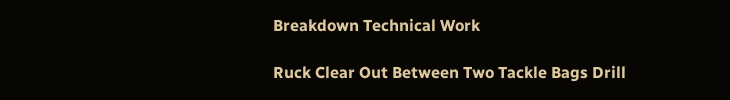Breakdown Technical Work

Ruck Clear Out Between Two Tackle Bags Drill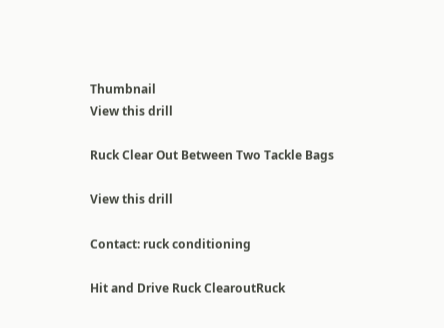Thumbnail
View this drill

Ruck Clear Out Between Two Tackle Bags

View this drill

Contact: ruck conditioning

Hit and Drive Ruck ClearoutRuck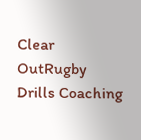Clear OutRugby Drills Coaching